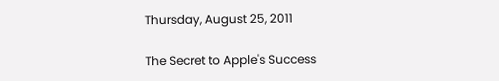Thursday, August 25, 2011

The Secret to Apple's Success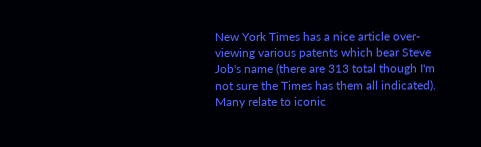New York Times has a nice article over-viewing various patents which bear Steve Job's name (there are 313 total though I'm not sure the Times has them all indicated). Many relate to iconic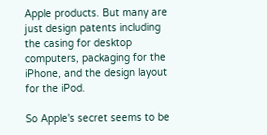Apple products. But many are just design patents including the casing for desktop computers, packaging for the iPhone, and the design layout for the iPod.

So Apple's secret seems to be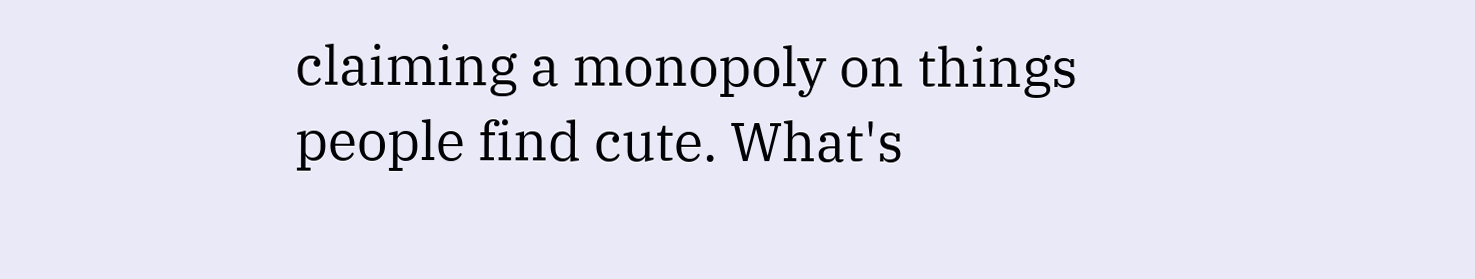claiming a monopoly on things people find cute. What's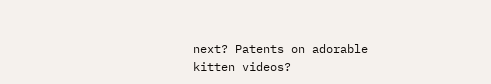next? Patents on adorable kitten videos?